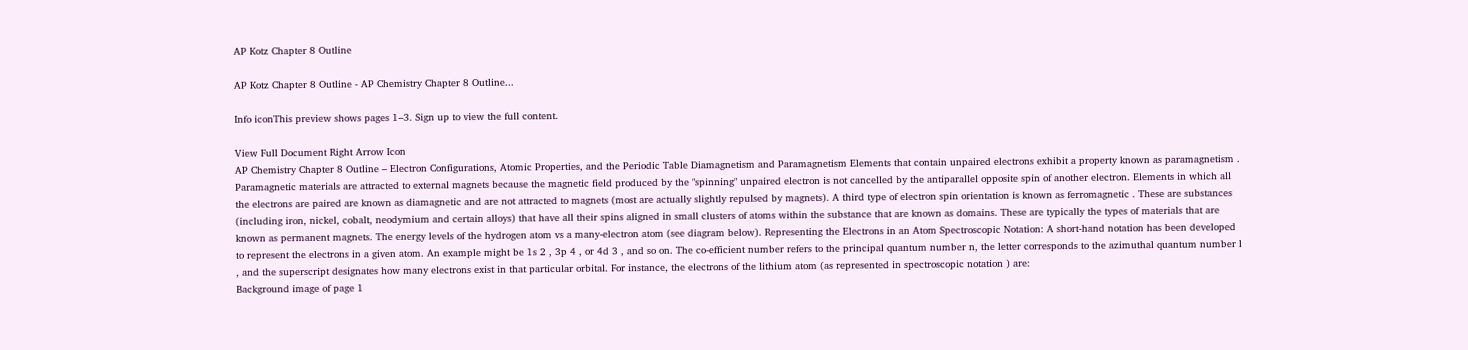AP Kotz Chapter 8 Outline

AP Kotz Chapter 8 Outline - AP Chemistry Chapter 8 Outline...

Info iconThis preview shows pages 1–3. Sign up to view the full content.

View Full Document Right Arrow Icon
AP Chemistry Chapter 8 Outline – Electron Configurations, Atomic Properties, and the Periodic Table Diamagnetism and Paramagnetism Elements that contain unpaired electrons exhibit a property known as paramagnetism . Paramagnetic materials are attracted to external magnets because the magnetic field produced by the "spinning" unpaired electron is not cancelled by the antiparallel opposite spin of another electron. Elements in which all the electrons are paired are known as diamagnetic and are not attracted to magnets (most are actually slightly repulsed by magnets). A third type of electron spin orientation is known as ferromagnetic . These are substances (including iron, nickel, cobalt, neodymium and certain alloys) that have all their spins aligned in small clusters of atoms within the substance that are known as domains. These are typically the types of materials that are known as permanent magnets. The energy levels of the hydrogen atom vs a many-electron atom (see diagram below). Representing the Electrons in an Atom Spectroscopic Notation: A short-hand notation has been developed to represent the electrons in a given atom. An example might be 1s 2 , 3p 4 , or 4d 3 , and so on. The co-efficient number refers to the principal quantum number n, the letter corresponds to the azimuthal quantum number l , and the superscript designates how many electrons exist in that particular orbital. For instance, the electrons of the lithium atom (as represented in spectroscopic notation ) are:
Background image of page 1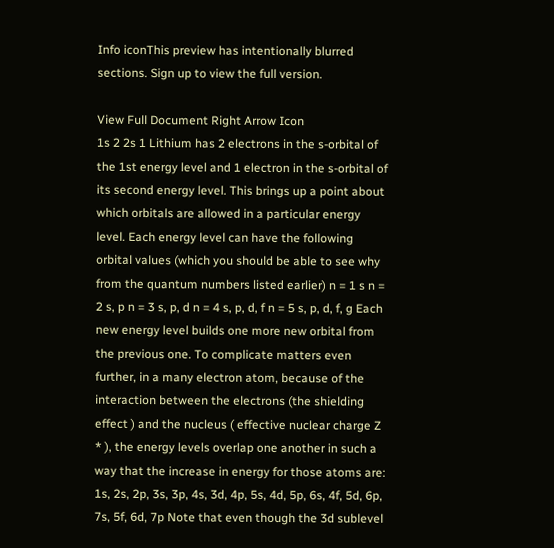Info iconThis preview has intentionally blurred sections. Sign up to view the full version.

View Full Document Right Arrow Icon
1s 2 2s 1 Lithium has 2 electrons in the s-orbital of the 1st energy level and 1 electron in the s-orbital of its second energy level. This brings up a point about which orbitals are allowed in a particular energy level. Each energy level can have the following orbital values (which you should be able to see why from the quantum numbers listed earlier) n = 1 s n = 2 s, p n = 3 s, p, d n = 4 s, p, d, f n = 5 s, p, d, f, g Each new energy level builds one more new orbital from the previous one. To complicate matters even further, in a many electron atom, because of the interaction between the electrons (the shielding effect ) and the nucleus ( effective nuclear charge Z * ), the energy levels overlap one another in such a way that the increase in energy for those atoms are: 1s, 2s, 2p, 3s, 3p, 4s, 3d, 4p, 5s, 4d, 5p, 6s, 4f, 5d, 6p, 7s, 5f, 6d, 7p Note that even though the 3d sublevel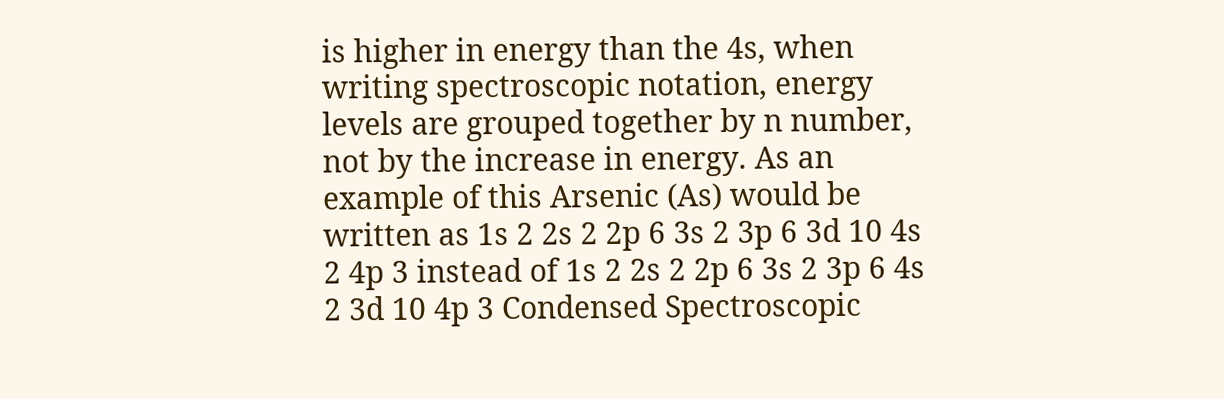is higher in energy than the 4s, when writing spectroscopic notation, energy levels are grouped together by n number, not by the increase in energy. As an example of this Arsenic (As) would be written as 1s 2 2s 2 2p 6 3s 2 3p 6 3d 10 4s 2 4p 3 instead of 1s 2 2s 2 2p 6 3s 2 3p 6 4s 2 3d 10 4p 3 Condensed Spectroscopic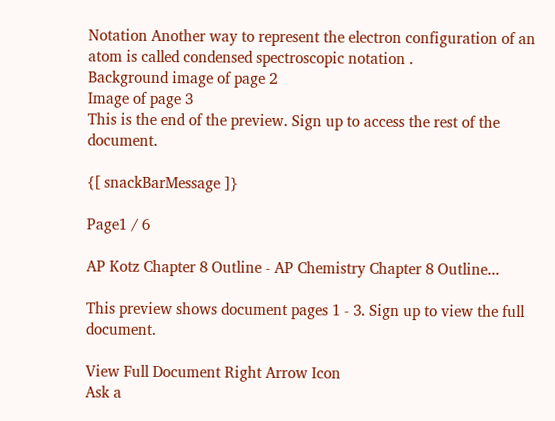Notation Another way to represent the electron configuration of an atom is called condensed spectroscopic notation .
Background image of page 2
Image of page 3
This is the end of the preview. Sign up to access the rest of the document.

{[ snackBarMessage ]}

Page1 / 6

AP Kotz Chapter 8 Outline - AP Chemistry Chapter 8 Outline...

This preview shows document pages 1 - 3. Sign up to view the full document.

View Full Document Right Arrow Icon
Ask a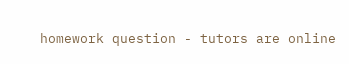homework question - tutors are online